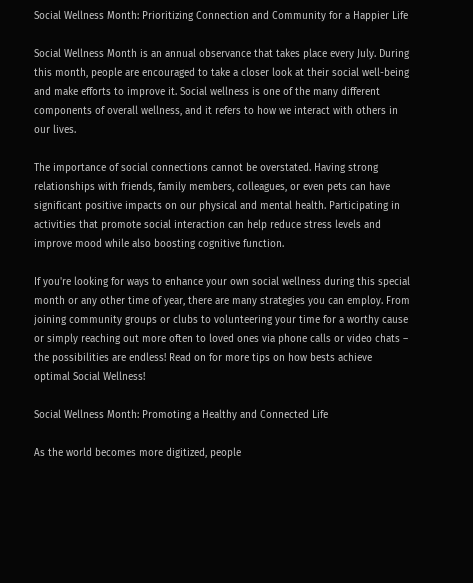Social Wellness Month: Prioritizing Connection and Community for a Happier Life

Social Wellness Month is an annual observance that takes place every July. During this month, people are encouraged to take a closer look at their social well-being and make efforts to improve it. Social wellness is one of the many different components of overall wellness, and it refers to how we interact with others in our lives.

The importance of social connections cannot be overstated. Having strong relationships with friends, family members, colleagues, or even pets can have significant positive impacts on our physical and mental health. Participating in activities that promote social interaction can help reduce stress levels and improve mood while also boosting cognitive function.

If you're looking for ways to enhance your own social wellness during this special month or any other time of year, there are many strategies you can employ. From joining community groups or clubs to volunteering your time for a worthy cause or simply reaching out more often to loved ones via phone calls or video chats – the possibilities are endless! Read on for more tips on how bests achieve optimal Social Wellness!

Social Wellness Month: Promoting a Healthy and Connected Life

As the world becomes more digitized, people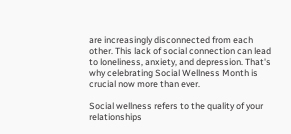are increasingly disconnected from each other. This lack of social connection can lead to loneliness, anxiety, and depression. That's why celebrating Social Wellness Month is crucial now more than ever.

Social wellness refers to the quality of your relationships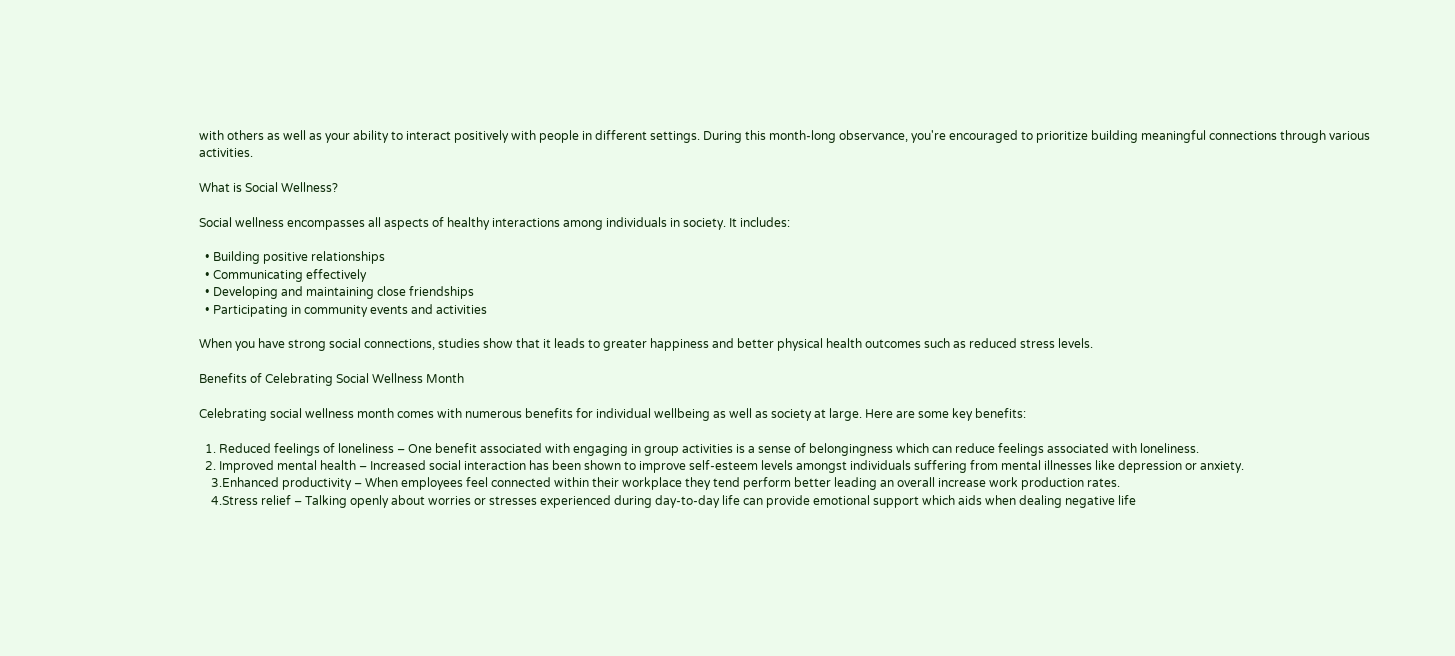with others as well as your ability to interact positively with people in different settings. During this month-long observance, you're encouraged to prioritize building meaningful connections through various activities.

What is Social Wellness?

Social wellness encompasses all aspects of healthy interactions among individuals in society. It includes:

  • Building positive relationships
  • Communicating effectively
  • Developing and maintaining close friendships
  • Participating in community events and activities

When you have strong social connections, studies show that it leads to greater happiness and better physical health outcomes such as reduced stress levels.

Benefits of Celebrating Social Wellness Month

Celebrating social wellness month comes with numerous benefits for individual wellbeing as well as society at large. Here are some key benefits:

  1. Reduced feelings of loneliness – One benefit associated with engaging in group activities is a sense of belongingness which can reduce feelings associated with loneliness.
  2. Improved mental health – Increased social interaction has been shown to improve self-esteem levels amongst individuals suffering from mental illnesses like depression or anxiety.
    3.Enhanced productivity – When employees feel connected within their workplace they tend perform better leading an overall increase work production rates.
    4.Stress relief – Talking openly about worries or stresses experienced during day-to-day life can provide emotional support which aids when dealing negative life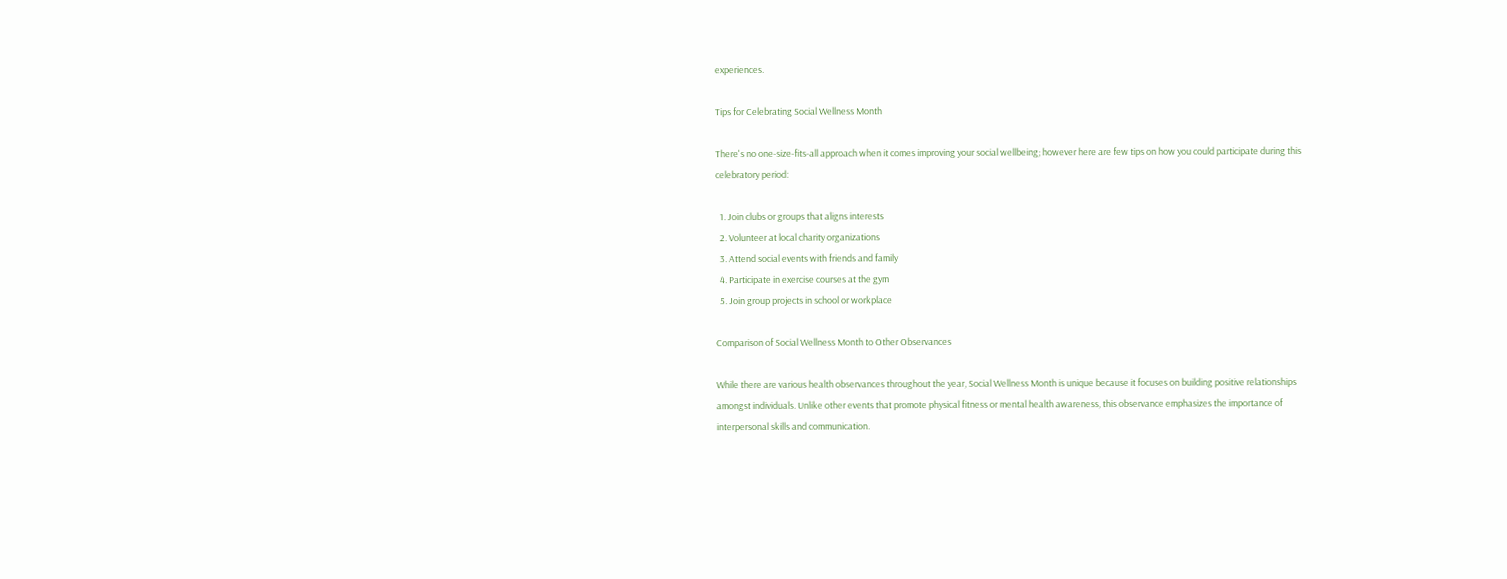experiences.

Tips for Celebrating Social Wellness Month

There's no one-size-fits-all approach when it comes improving your social wellbeing; however here are few tips on how you could participate during this celebratory period:

  1. Join clubs or groups that aligns interests
  2. Volunteer at local charity organizations
  3. Attend social events with friends and family
  4. Participate in exercise courses at the gym
  5. Join group projects in school or workplace

Comparison of Social Wellness Month to Other Observances

While there are various health observances throughout the year, Social Wellness Month is unique because it focuses on building positive relationships amongst individuals. Unlike other events that promote physical fitness or mental health awareness, this observance emphasizes the importance of interpersonal skills and communication.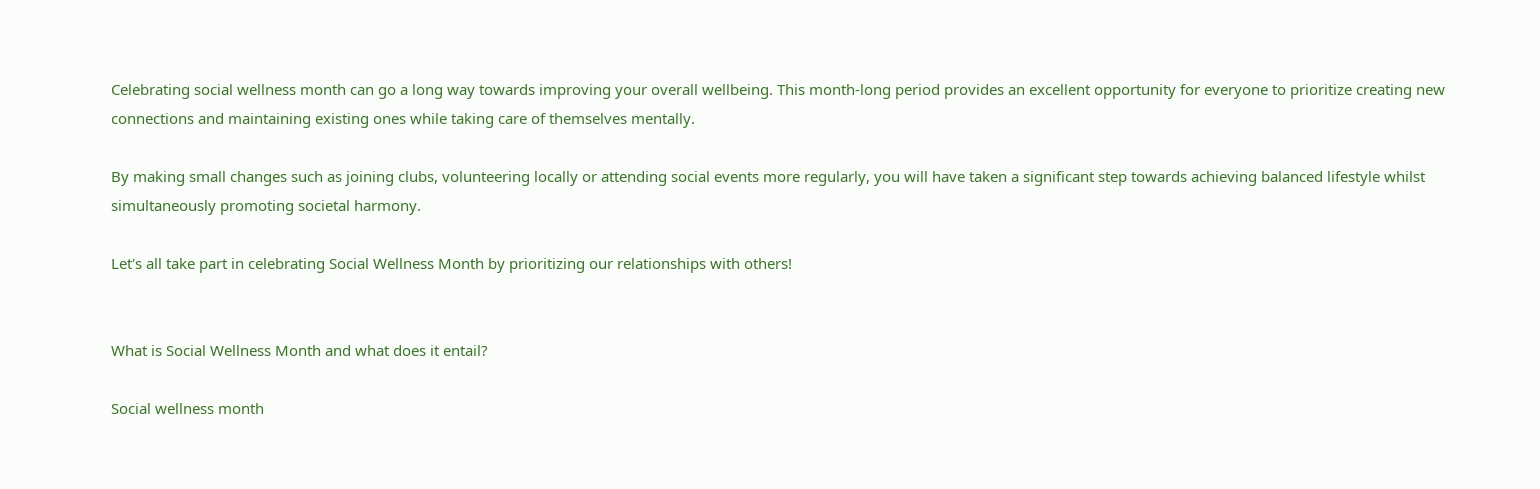Celebrating social wellness month can go a long way towards improving your overall wellbeing. This month-long period provides an excellent opportunity for everyone to prioritize creating new connections and maintaining existing ones while taking care of themselves mentally.

By making small changes such as joining clubs, volunteering locally or attending social events more regularly, you will have taken a significant step towards achieving balanced lifestyle whilst simultaneously promoting societal harmony.

Let's all take part in celebrating Social Wellness Month by prioritizing our relationships with others!


What is Social Wellness Month and what does it entail?

Social wellness month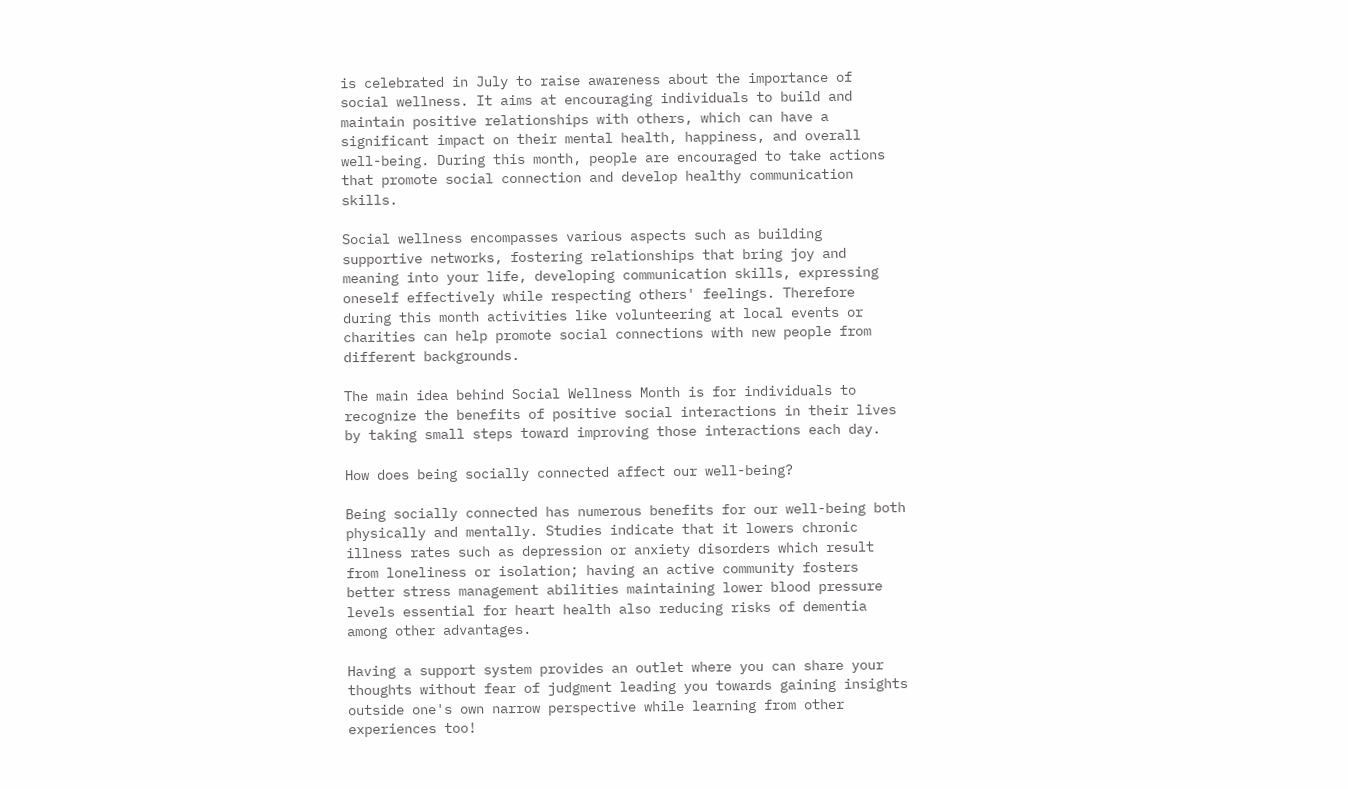is celebrated in July to raise awareness about the importance of social wellness. It aims at encouraging individuals to build and maintain positive relationships with others, which can have a significant impact on their mental health, happiness, and overall well-being. During this month, people are encouraged to take actions that promote social connection and develop healthy communication skills.

Social wellness encompasses various aspects such as building supportive networks, fostering relationships that bring joy and meaning into your life, developing communication skills, expressing oneself effectively while respecting others' feelings. Therefore during this month activities like volunteering at local events or charities can help promote social connections with new people from different backgrounds.

The main idea behind Social Wellness Month is for individuals to recognize the benefits of positive social interactions in their lives by taking small steps toward improving those interactions each day.

How does being socially connected affect our well-being?

Being socially connected has numerous benefits for our well-being both physically and mentally. Studies indicate that it lowers chronic illness rates such as depression or anxiety disorders which result from loneliness or isolation; having an active community fosters better stress management abilities maintaining lower blood pressure levels essential for heart health also reducing risks of dementia among other advantages.

Having a support system provides an outlet where you can share your thoughts without fear of judgment leading you towards gaining insights outside one's own narrow perspective while learning from other experiences too!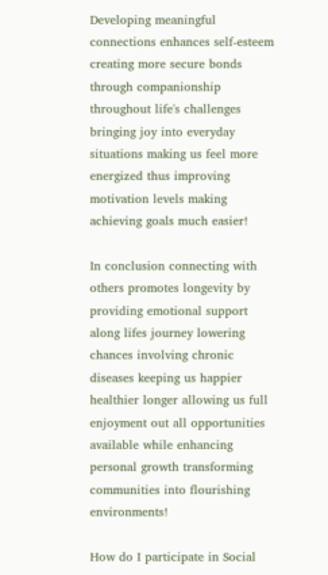Developing meaningful connections enhances self-esteem creating more secure bonds through companionship throughout life's challenges bringing joy into everyday situations making us feel more energized thus improving motivation levels making achieving goals much easier!

In conclusion connecting with others promotes longevity by providing emotional support along lifes journey lowering chances involving chronic diseases keeping us happier healthier longer allowing us full enjoyment out all opportunities available while enhancing personal growth transforming communities into flourishing environments!

How do I participate in Social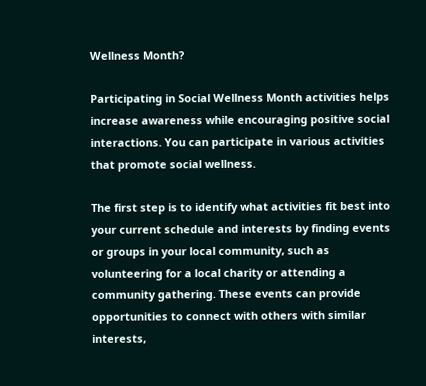Wellness Month?

Participating in Social Wellness Month activities helps increase awareness while encouraging positive social interactions. You can participate in various activities that promote social wellness.

The first step is to identify what activities fit best into your current schedule and interests by finding events or groups in your local community, such as volunteering for a local charity or attending a community gathering. These events can provide opportunities to connect with others with similar interests,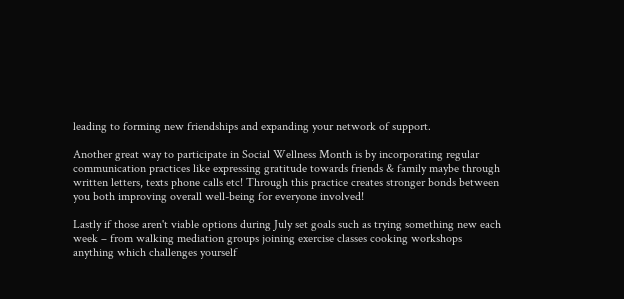leading to forming new friendships and expanding your network of support.

Another great way to participate in Social Wellness Month is by incorporating regular communication practices like expressing gratitude towards friends & family maybe through written letters, texts phone calls etc! Through this practice creates stronger bonds between you both improving overall well-being for everyone involved!

Lastly if those aren't viable options during July set goals such as trying something new each week – from walking mediation groups joining exercise classes cooking workshops anything which challenges yourself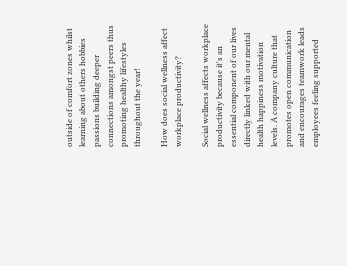outside of comfort zones whilst learning about others hobbies passions building deeper connections amongst peers thus promoting healthy lifestyles throughout the year!

How does social wellness affect workplace productivity?

Social wellness affects workplace productivity because it's an essential component of our lives directly linked with our mental health happiness motivation levels. A company culture that promotes open communication and encourages teamwork leads employees feeling supported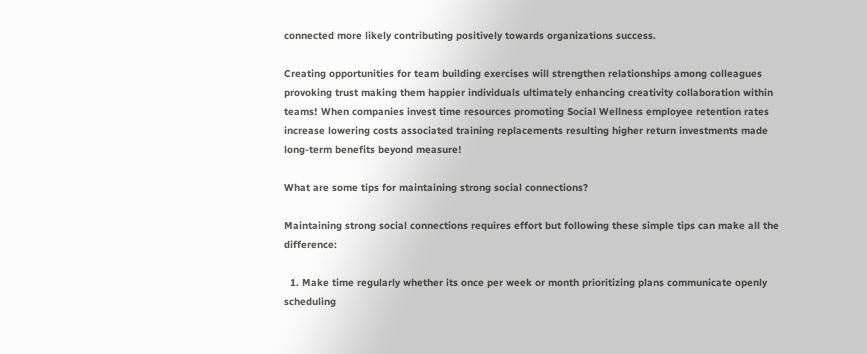connected more likely contributing positively towards organizations success.

Creating opportunities for team building exercises will strengthen relationships among colleagues provoking trust making them happier individuals ultimately enhancing creativity collaboration within teams! When companies invest time resources promoting Social Wellness employee retention rates increase lowering costs associated training replacements resulting higher return investments made long-term benefits beyond measure!

What are some tips for maintaining strong social connections?

Maintaining strong social connections requires effort but following these simple tips can make all the difference:

  1. Make time regularly whether its once per week or month prioritizing plans communicate openly scheduling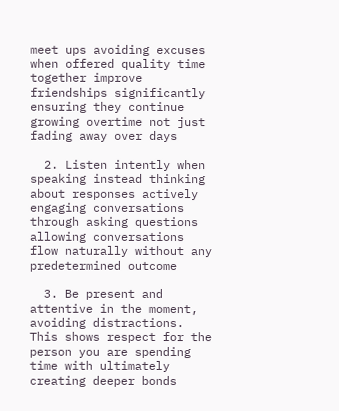meet ups avoiding excuses when offered quality time together improve friendships significantly ensuring they continue growing overtime not just fading away over days

  2. Listen intently when speaking instead thinking about responses actively engaging conversations through asking questions allowing conversations flow naturally without any predetermined outcome

  3. Be present and attentive in the moment, avoiding distractions. This shows respect for the person you are spending time with ultimately creating deeper bonds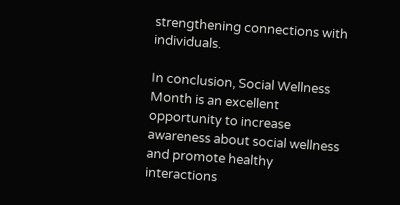strengthening connections with individuals.

In conclusion, Social Wellness Month is an excellent opportunity to increase awareness about social wellness and promote healthy interactions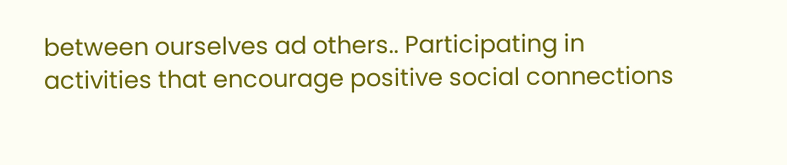between ourselves ad others.. Participating in activities that encourage positive social connections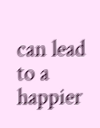can lead to a happier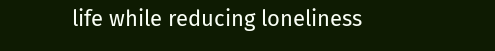life while reducing loneliness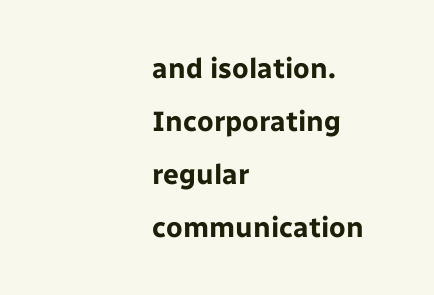and isolation. Incorporating regular communication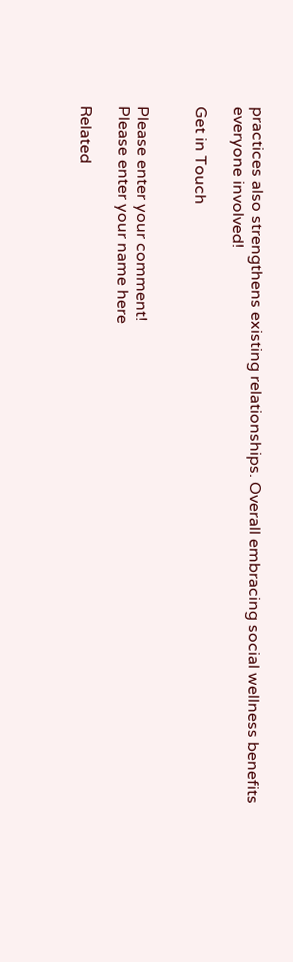practices also strengthens existing relationships. Overall embracing social wellness benefits everyone involved!

Get in Touch


Please enter your comment!
Please enter your name here

Related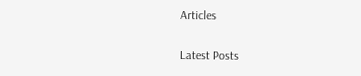Articles

Latest Posts